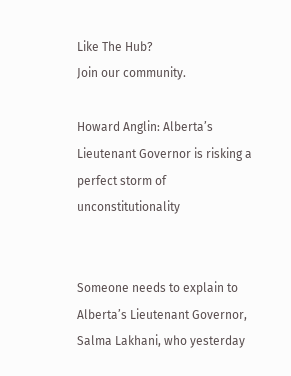Like The Hub?
Join our community.

Howard Anglin: Alberta’s Lieutenant Governor is risking a perfect storm of unconstitutionality


Someone needs to explain to Alberta’s Lieutenant Governor, Salma Lakhani, who yesterday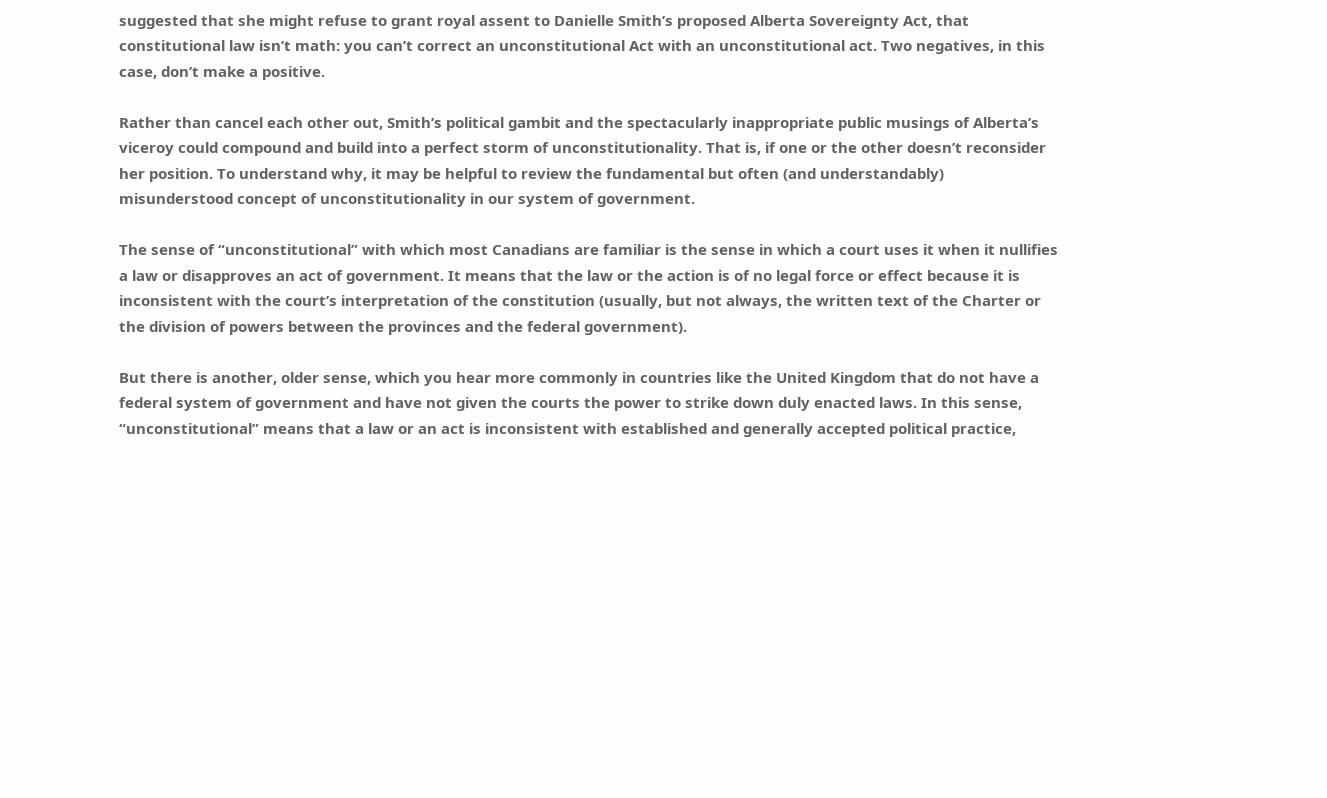suggested that she might refuse to grant royal assent to Danielle Smith’s proposed Alberta Sovereignty Act, that constitutional law isn’t math: you can’t correct an unconstitutional Act with an unconstitutional act. Two negatives, in this case, don’t make a positive.

Rather than cancel each other out, Smith’s political gambit and the spectacularly inappropriate public musings of Alberta’s viceroy could compound and build into a perfect storm of unconstitutionality. That is, if one or the other doesn’t reconsider her position. To understand why, it may be helpful to review the fundamental but often (and understandably) misunderstood concept of unconstitutionality in our system of government.

The sense of “unconstitutional” with which most Canadians are familiar is the sense in which a court uses it when it nullifies a law or disapproves an act of government. It means that the law or the action is of no legal force or effect because it is inconsistent with the court’s interpretation of the constitution (usually, but not always, the written text of the Charter or the division of powers between the provinces and the federal government).

But there is another, older sense, which you hear more commonly in countries like the United Kingdom that do not have a federal system of government and have not given the courts the power to strike down duly enacted laws. In this sense, “unconstitutional” means that a law or an act is inconsistent with established and generally accepted political practice,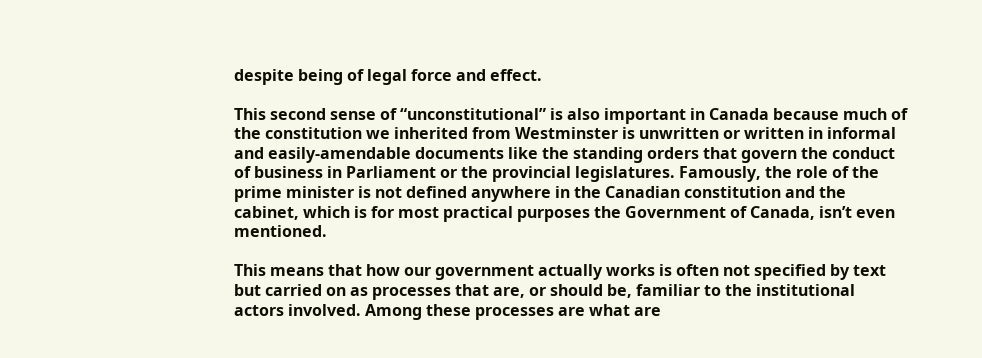despite being of legal force and effect.

This second sense of “unconstitutional” is also important in Canada because much of the constitution we inherited from Westminster is unwritten or written in informal and easily-amendable documents like the standing orders that govern the conduct of business in Parliament or the provincial legislatures. Famously, the role of the prime minister is not defined anywhere in the Canadian constitution and the cabinet, which is for most practical purposes the Government of Canada, isn’t even mentioned.

This means that how our government actually works is often not specified by text but carried on as processes that are, or should be, familiar to the institutional actors involved. Among these processes are what are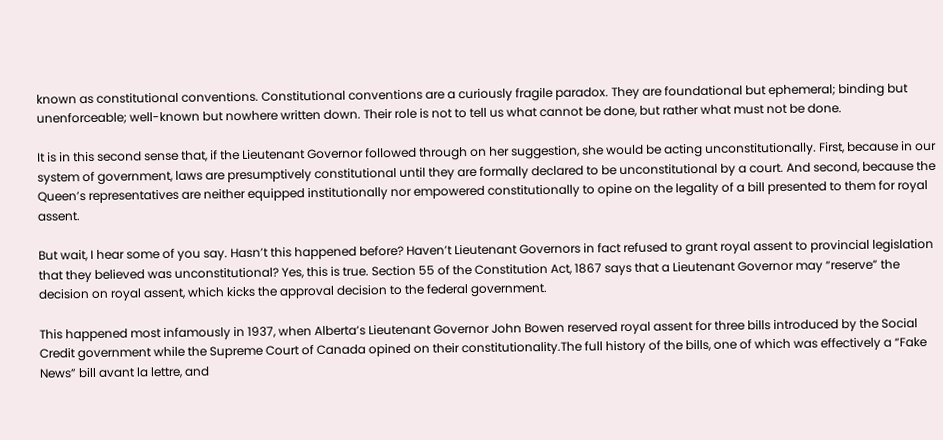known as constitutional conventions. Constitutional conventions are a curiously fragile paradox. They are foundational but ephemeral; binding but unenforceable; well-known but nowhere written down. Their role is not to tell us what cannot be done, but rather what must not be done.

It is in this second sense that, if the Lieutenant Governor followed through on her suggestion, she would be acting unconstitutionally. First, because in our system of government, laws are presumptively constitutional until they are formally declared to be unconstitutional by a court. And second, because the Queen’s representatives are neither equipped institutionally nor empowered constitutionally to opine on the legality of a bill presented to them for royal assent.

But wait, I hear some of you say. Hasn’t this happened before? Haven’t Lieutenant Governors in fact refused to grant royal assent to provincial legislation that they believed was unconstitutional? Yes, this is true. Section 55 of the Constitution Act, 1867 says that a Lieutenant Governor may “reserve” the decision on royal assent, which kicks the approval decision to the federal government.

This happened most infamously in 1937, when Alberta’s Lieutenant Governor John Bowen reserved royal assent for three bills introduced by the Social Credit government while the Supreme Court of Canada opined on their constitutionality.The full history of the bills, one of which was effectively a “Fake News” bill avant la lettre, and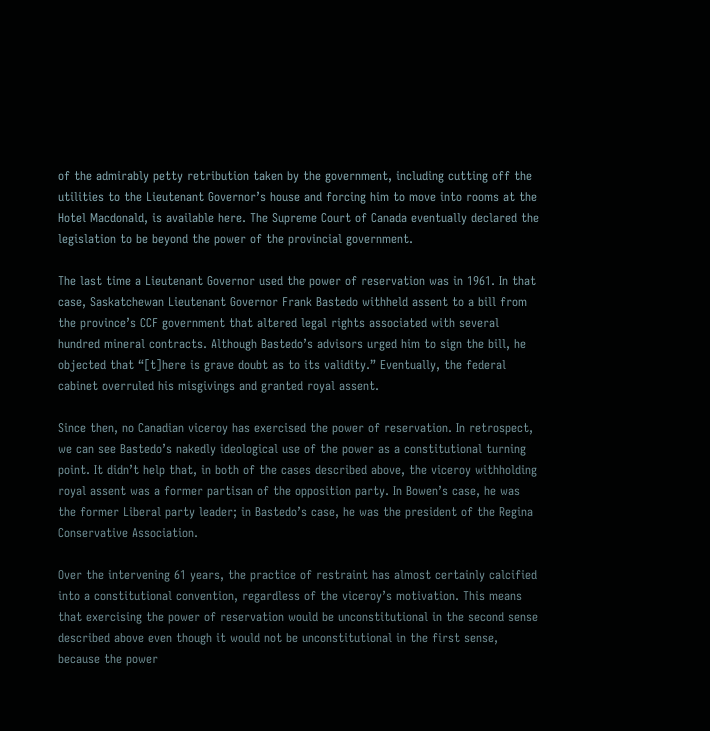of the admirably petty retribution taken by the government, including cutting off the utilities to the Lieutenant Governor’s house and forcing him to move into rooms at the Hotel Macdonald, is available here. The Supreme Court of Canada eventually declared the legislation to be beyond the power of the provincial government.

The last time a Lieutenant Governor used the power of reservation was in 1961. In that case, Saskatchewan Lieutenant Governor Frank Bastedo withheld assent to a bill from the province’s CCF government that altered legal rights associated with several hundred mineral contracts. Although Bastedo’s advisors urged him to sign the bill, he objected that “[t]here is grave doubt as to its validity.” Eventually, the federal cabinet overruled his misgivings and granted royal assent.

Since then, no Canadian viceroy has exercised the power of reservation. In retrospect, we can see Bastedo’s nakedly ideological use of the power as a constitutional turning point. It didn’t help that, in both of the cases described above, the viceroy withholding royal assent was a former partisan of the opposition party. In Bowen’s case, he was the former Liberal party leader; in Bastedo’s case, he was the president of the Regina Conservative Association.

Over the intervening 61 years, the practice of restraint has almost certainly calcified into a constitutional convention, regardless of the viceroy’s motivation. This means that exercising the power of reservation would be unconstitutional in the second sense described above even though it would not be unconstitutional in the first sense, because the power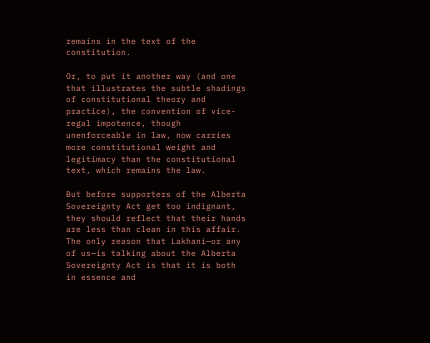remains in the text of the constitution.

Or, to put it another way (and one that illustrates the subtle shadings of constitutional theory and practice), the convention of vice-regal impotence, though unenforceable in law, now carries more constitutional weight and legitimacy than the constitutional text, which remains the law.

But before supporters of the Alberta Sovereignty Act get too indignant, they should reflect that their hands are less than clean in this affair. The only reason that Lakhani—or any of us—is talking about the Alberta Sovereignty Act is that it is both in essence and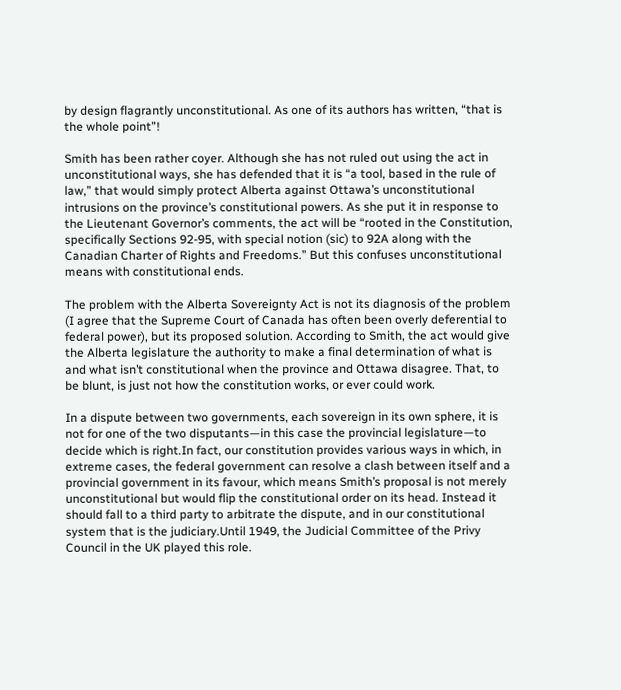by design flagrantly unconstitutional. As one of its authors has written, “that is the whole point”!

Smith has been rather coyer. Although she has not ruled out using the act in unconstitutional ways, she has defended that it is “a tool, based in the rule of law,” that would simply protect Alberta against Ottawa’s unconstitutional intrusions on the province’s constitutional powers. As she put it in response to the Lieutenant Governor’s comments, the act will be “rooted in the Constitution, specifically Sections 92-95, with special notion (sic) to 92A along with the Canadian Charter of Rights and Freedoms.” But this confuses unconstitutional means with constitutional ends.

The problem with the Alberta Sovereignty Act is not its diagnosis of the problem (I agree that the Supreme Court of Canada has often been overly deferential to federal power), but its proposed solution. According to Smith, the act would give the Alberta legislature the authority to make a final determination of what is and what isn’t constitutional when the province and Ottawa disagree. That, to be blunt, is just not how the constitution works, or ever could work.

In a dispute between two governments, each sovereign in its own sphere, it is not for one of the two disputants—in this case the provincial legislature—to decide which is right.In fact, our constitution provides various ways in which, in extreme cases, the federal government can resolve a clash between itself and a provincial government in its favour, which means Smith’s proposal is not merely unconstitutional but would flip the constitutional order on its head. Instead it should fall to a third party to arbitrate the dispute, and in our constitutional system that is the judiciary.Until 1949, the Judicial Committee of the Privy Council in the UK played this role.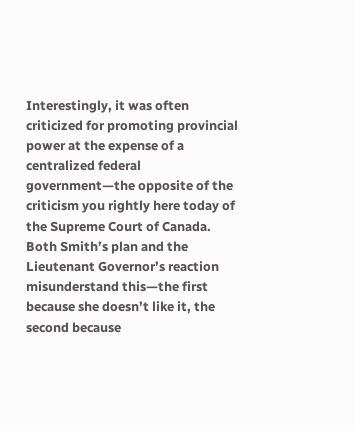Interestingly, it was often criticized for promoting provincial power at the expense of a centralized federal government—the opposite of the criticism you rightly here today of the Supreme Court of Canada. Both Smith’s plan and the Lieutenant Governor’s reaction misunderstand this—the first because she doesn’t like it, the second because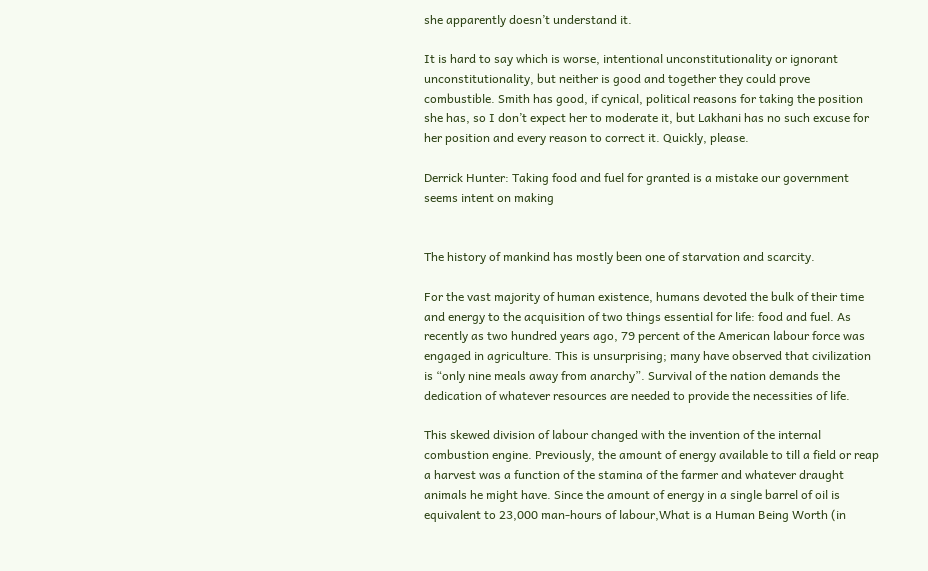she apparently doesn’t understand it.

It is hard to say which is worse, intentional unconstitutionality or ignorant unconstitutionality, but neither is good and together they could prove combustible. Smith has good, if cynical, political reasons for taking the position she has, so I don’t expect her to moderate it, but Lakhani has no such excuse for her position and every reason to correct it. Quickly, please.

Derrick Hunter: Taking food and fuel for granted is a mistake our government seems intent on making


The history of mankind has mostly been one of starvation and scarcity.

For the vast majority of human existence, humans devoted the bulk of their time and energy to the acquisition of two things essential for life: food and fuel. As recently as two hundred years ago, 79 percent of the American labour force was engaged in agriculture. This is unsurprising; many have observed that civilization is “only nine meals away from anarchy”. Survival of the nation demands the dedication of whatever resources are needed to provide the necessities of life.

This skewed division of labour changed with the invention of the internal combustion engine. Previously, the amount of energy available to till a field or reap a harvest was a function of the stamina of the farmer and whatever draught animals he might have. Since the amount of energy in a single barrel of oil is equivalent to 23,000 man-hours of labour,What is a Human Being Worth (in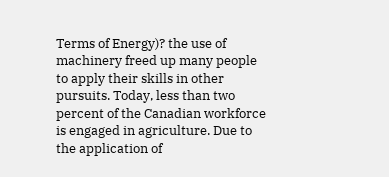Terms of Energy)? the use of machinery freed up many people to apply their skills in other pursuits. Today, less than two percent of the Canadian workforce is engaged in agriculture. Due to the application of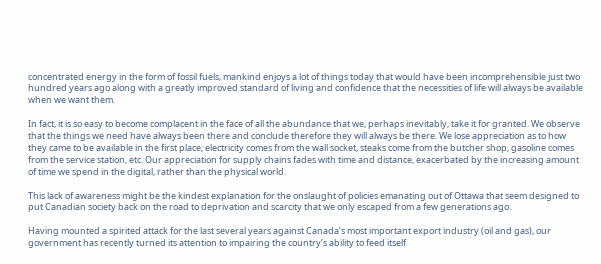concentrated energy in the form of fossil fuels, mankind enjoys a lot of things today that would have been incomprehensible just two hundred years ago along with a greatly improved standard of living and confidence that the necessities of life will always be available when we want them.

In fact, it is so easy to become complacent in the face of all the abundance that we, perhaps inevitably, take it for granted. We observe that the things we need have always been there and conclude therefore they will always be there. We lose appreciation as to how they came to be available in the first place; electricity comes from the wall socket, steaks come from the butcher shop, gasoline comes from the service station, etc. Our appreciation for supply chains fades with time and distance, exacerbated by the increasing amount of time we spend in the digital, rather than the physical world.

This lack of awareness might be the kindest explanation for the onslaught of policies emanating out of Ottawa that seem designed to put Canadian society back on the road to deprivation and scarcity that we only escaped from a few generations ago.

Having mounted a spirited attack for the last several years against Canada’s most important export industry (oil and gas), our government has recently turned its attention to impairing the country’s ability to feed itself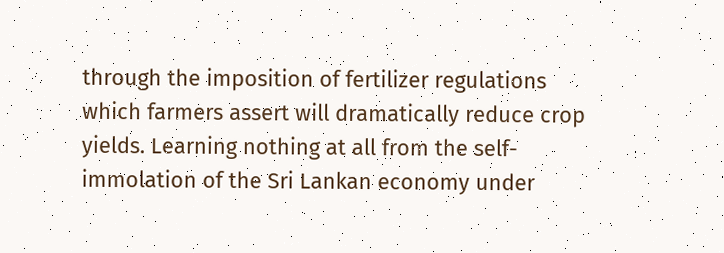through the imposition of fertilizer regulations which farmers assert will dramatically reduce crop yields. Learning nothing at all from the self-immolation of the Sri Lankan economy under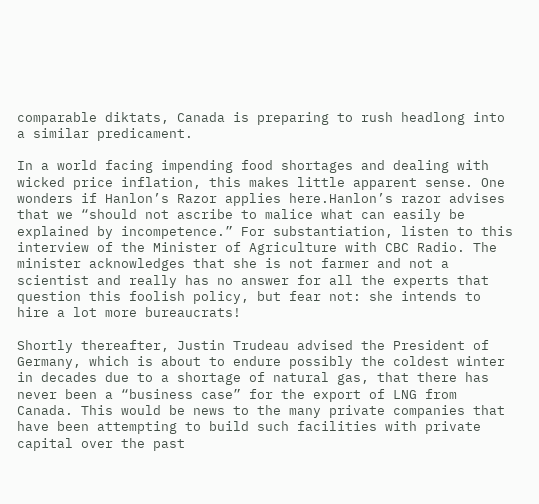comparable diktats, Canada is preparing to rush headlong into a similar predicament.

In a world facing impending food shortages and dealing with wicked price inflation, this makes little apparent sense. One wonders if Hanlon’s Razor applies here.Hanlon’s razor advises that we “should not ascribe to malice what can easily be explained by incompetence.” For substantiation, listen to this interview of the Minister of Agriculture with CBC Radio. The minister acknowledges that she is not farmer and not a scientist and really has no answer for all the experts that question this foolish policy, but fear not: she intends to hire a lot more bureaucrats!

Shortly thereafter, Justin Trudeau advised the President of Germany, which is about to endure possibly the coldest winter in decades due to a shortage of natural gas, that there has never been a “business case” for the export of LNG from Canada. This would be news to the many private companies that have been attempting to build such facilities with private capital over the past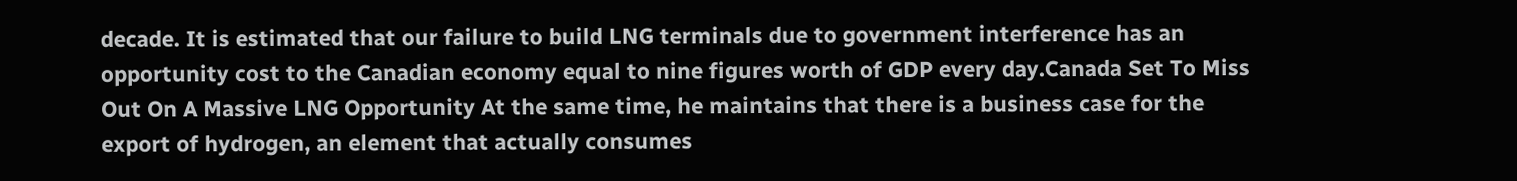decade. It is estimated that our failure to build LNG terminals due to government interference has an opportunity cost to the Canadian economy equal to nine figures worth of GDP every day.Canada Set To Miss Out On A Massive LNG Opportunity At the same time, he maintains that there is a business case for the export of hydrogen, an element that actually consumes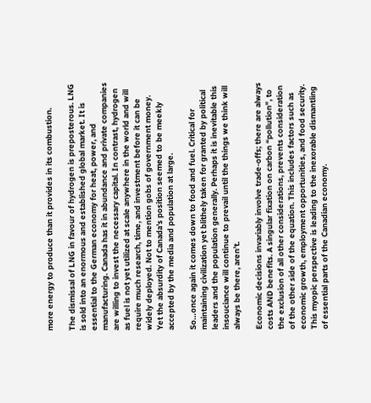more energy to produce than it provides in its combustion.

The dismissal of LNG in favour of hydrogen is preposterous. LNG is sold into an enormous and established global market. It is essential to the German economy for heat, power, and manufacturing. Canada has it in abundance and private companies are willing to invest the necessary capital. In contrast, hydrogen as fuel is not yet utilized at scale anywhere in the world and will require much research, time, and investment before it can be widely deployed. Not to mention gobs of government money. Yet the absurdity of Canada’s position seemed to be meekly accepted by the media and population at large.

So…once again it comes down to food and fuel. Critical for maintaining civilization yet blithely taken for granted by political leaders and the population generally. Perhaps it is inevitable this insouciance will continue to prevail until the things we think will always be there, aren’t.

Economic decisions invariably involve trade-offs; there are always costs AND benefits. A singular fixation on carbon “pollution”, to the exclusion of all other considerations, prevents consideration of the other side of the equation. This includes factors such as economic growth, employment opportunities, and food security. This myopic perspective is leading to the inexorable dismantling of essential parts of the Canadian economy.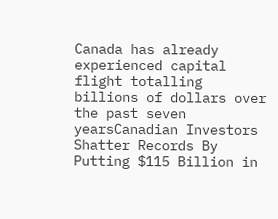Canada has already experienced capital flight totalling billions of dollars over the past seven yearsCanadian Investors Shatter Records By Putting $115 Billion in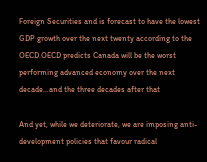Foreign Securities and is forecast to have the lowest GDP growth over the next twenty according to the OECD.OECD predicts Canada will be the worst performing advanced economy over the next decade…and the three decades after that

And yet, while we deteriorate, we are imposing anti-development policies that favour radical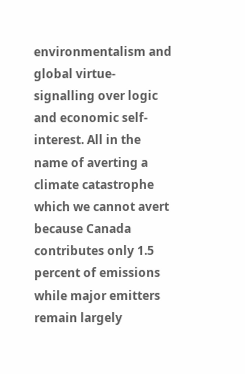environmentalism and global virtue-signalling over logic and economic self-interest. All in the name of averting a climate catastrophe which we cannot avert because Canada contributes only 1.5 percent of emissions while major emitters remain largely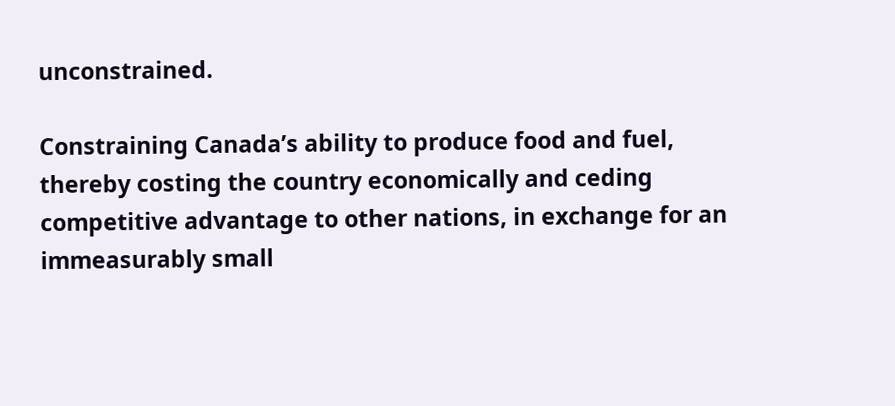unconstrained.

Constraining Canada’s ability to produce food and fuel, thereby costing the country economically and ceding competitive advantage to other nations, in exchange for an immeasurably small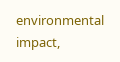environmental impact,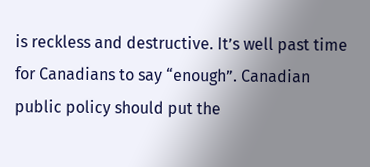is reckless and destructive. It’s well past time for Canadians to say “enough”. Canadian public policy should put the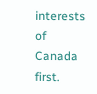interests of Canada first.